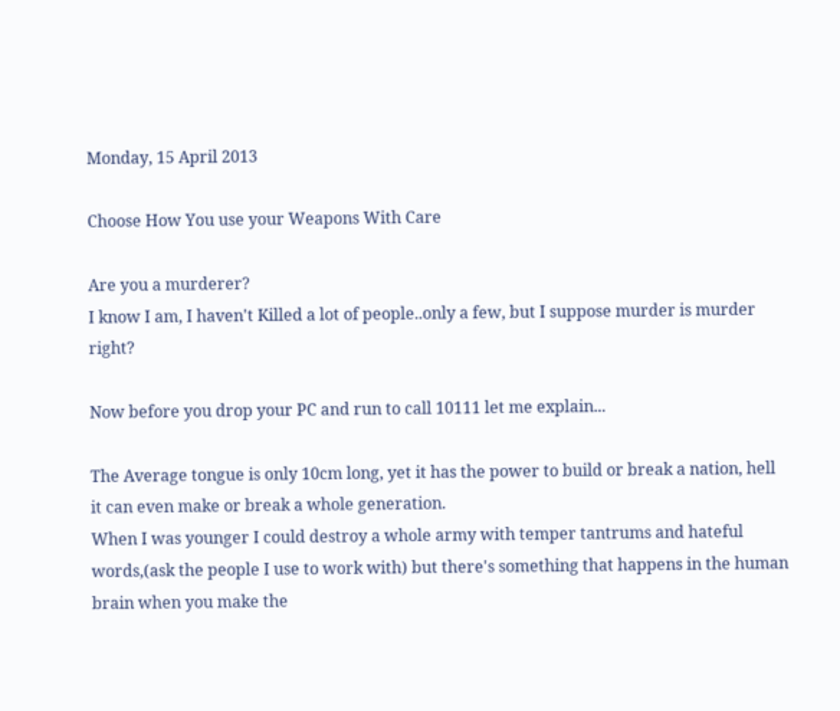Monday, 15 April 2013

Choose How You use your Weapons With Care

Are you a murderer?
I know I am, I haven't Killed a lot of people..only a few, but I suppose murder is murder right?

Now before you drop your PC and run to call 10111 let me explain...

The Average tongue is only 10cm long, yet it has the power to build or break a nation, hell it can even make or break a whole generation.
When I was younger I could destroy a whole army with temper tantrums and hateful words,(ask the people I use to work with) but there's something that happens in the human brain when you make the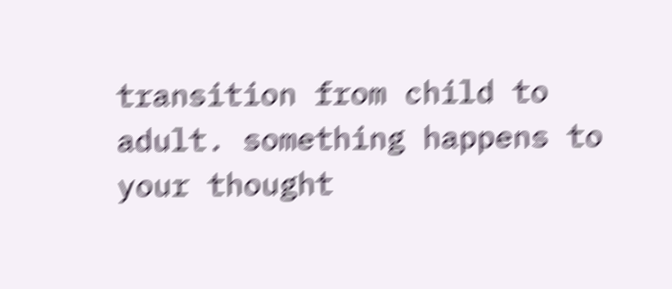transition from child to adult. something happens to your thought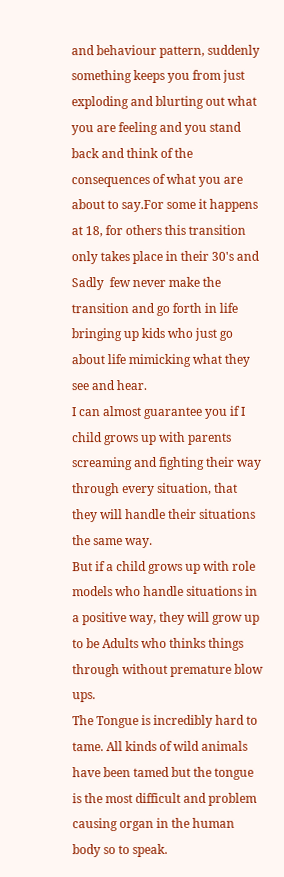and behaviour pattern, suddenly something keeps you from just exploding and blurting out what you are feeling and you stand back and think of the consequences of what you are about to say.For some it happens at 18, for others this transition only takes place in their 30's and Sadly  few never make the transition and go forth in life bringing up kids who just go about life mimicking what they see and hear.
I can almost guarantee you if I child grows up with parents screaming and fighting their way through every situation, that they will handle their situations the same way.
But if a child grows up with role models who handle situations in a positive way, they will grow up to be Adults who thinks things through without premature blow ups.
The Tongue is incredibly hard to tame. All kinds of wild animals have been tamed but the tongue is the most difficult and problem causing organ in the human body so to speak.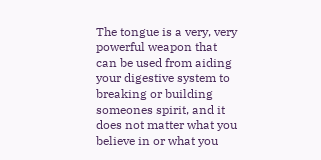The tongue is a very, very powerful weapon that can be used from aiding your digestive system to breaking or building someones spirit, and it does not matter what you believe in or what you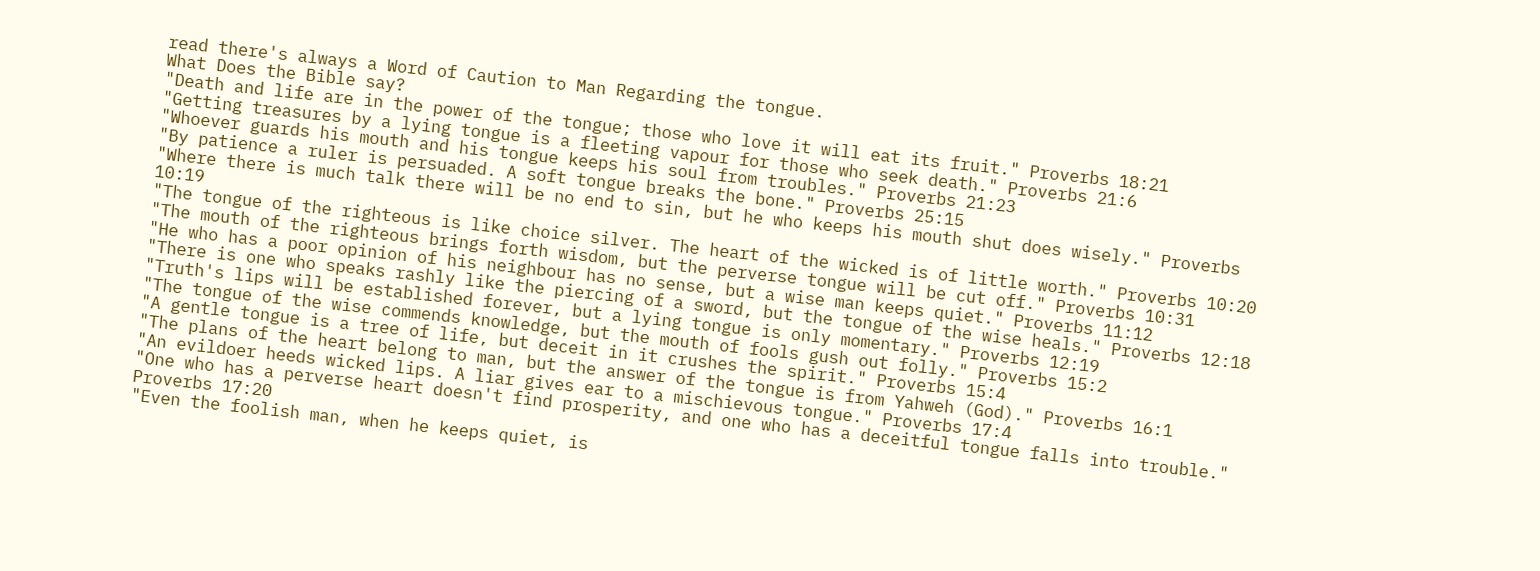read there's always a Word of Caution to Man Regarding the tongue.
What Does the Bible say?
"Death and life are in the power of the tongue; those who love it will eat its fruit." Proverbs 18:21
"Getting treasures by a lying tongue is a fleeting vapour for those who seek death." Proverbs 21:6
"Whoever guards his mouth and his tongue keeps his soul from troubles." Proverbs 21:23
"By patience a ruler is persuaded. A soft tongue breaks the bone." Proverbs 25:15
"Where there is much talk there will be no end to sin, but he who keeps his mouth shut does wisely." Proverbs 10:19
"The tongue of the righteous is like choice silver. The heart of the wicked is of little worth." Proverbs 10:20
"The mouth of the righteous brings forth wisdom, but the perverse tongue will be cut off." Proverbs 10:31
"He who has a poor opinion of his neighbour has no sense, but a wise man keeps quiet." Proverbs 11:12
"There is one who speaks rashly like the piercing of a sword, but the tongue of the wise heals." Proverbs 12:18
"Truth's lips will be established forever, but a lying tongue is only momentary." Proverbs 12:19
"The tongue of the wise commends knowledge, but the mouth of fools gush out folly." Proverbs 15:2
"A gentle tongue is a tree of life, but deceit in it crushes the spirit." Proverbs 15:4
"The plans of the heart belong to man, but the answer of the tongue is from Yahweh (God)." Proverbs 16:1
"An evildoer heeds wicked lips. A liar gives ear to a mischievous tongue." Proverbs 17:4
"One who has a perverse heart doesn't find prosperity, and one who has a deceitful tongue falls into trouble." Proverbs 17:20
"Even the foolish man, when he keeps quiet, is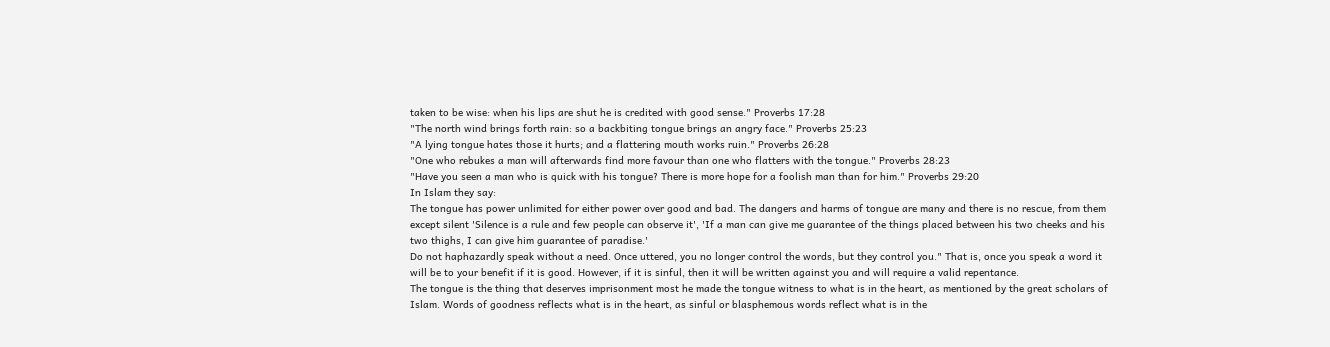taken to be wise: when his lips are shut he is credited with good sense." Proverbs 17:28
"The north wind brings forth rain: so a backbiting tongue brings an angry face." Proverbs 25:23
"A lying tongue hates those it hurts; and a flattering mouth works ruin." Proverbs 26:28
"One who rebukes a man will afterwards find more favour than one who flatters with the tongue." Proverbs 28:23
"Have you seen a man who is quick with his tongue? There is more hope for a foolish man than for him." Proverbs 29:20
In Islam they say:
The tongue has power unlimited for either power over good and bad. The dangers and harms of tongue are many and there is no rescue, from them except silent 'Silence is a rule and few people can observe it', 'If a man can give me guarantee of the things placed between his two cheeks and his two thighs, I can give him guarantee of paradise.'
Do not haphazardly speak without a need. Once uttered, you no longer control the words, but they control you." That is, once you speak a word it will be to your benefit if it is good. However, if it is sinful, then it will be written against you and will require a valid repentance.
The tongue is the thing that deserves imprisonment most he made the tongue witness to what is in the heart, as mentioned by the great scholars of Islam. Words of goodness reflects what is in the heart, as sinful or blasphemous words reflect what is in the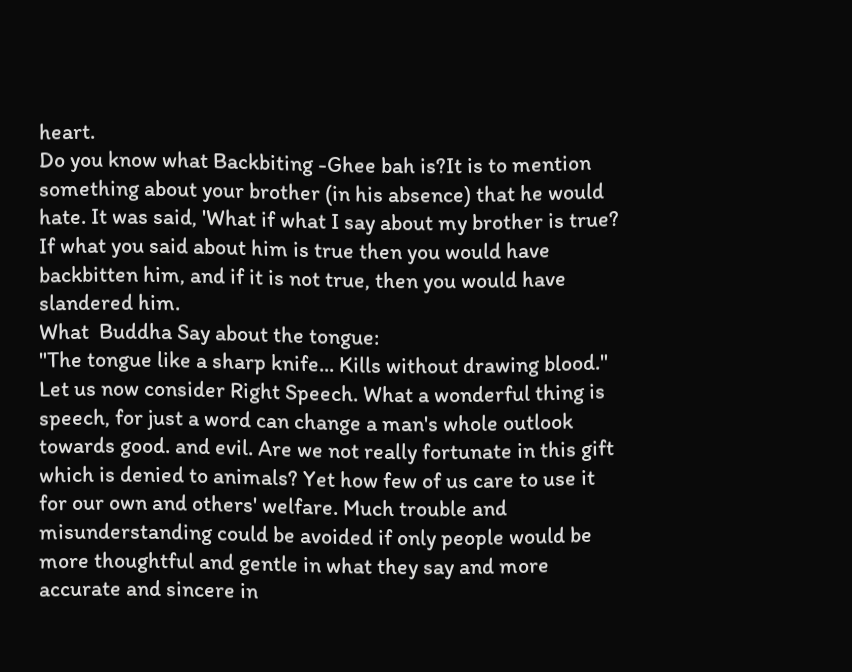heart.
Do you know what Backbiting -Ghee bah is?It is to mention something about your brother (in his absence) that he would hate. It was said, 'What if what I say about my brother is true? If what you said about him is true then you would have backbitten him, and if it is not true, then you would have slandered him.
What  Buddha Say about the tongue:
"The tongue like a sharp knife... Kills without drawing blood."
Let us now consider Right Speech. What a wonderful thing is speech, for just a word can change a man's whole outlook towards good. and evil. Are we not really fortunate in this gift which is denied to animals? Yet how few of us care to use it for our own and others' welfare. Much trouble and misunderstanding could be avoided if only people would be more thoughtful and gentle in what they say and more accurate and sincere in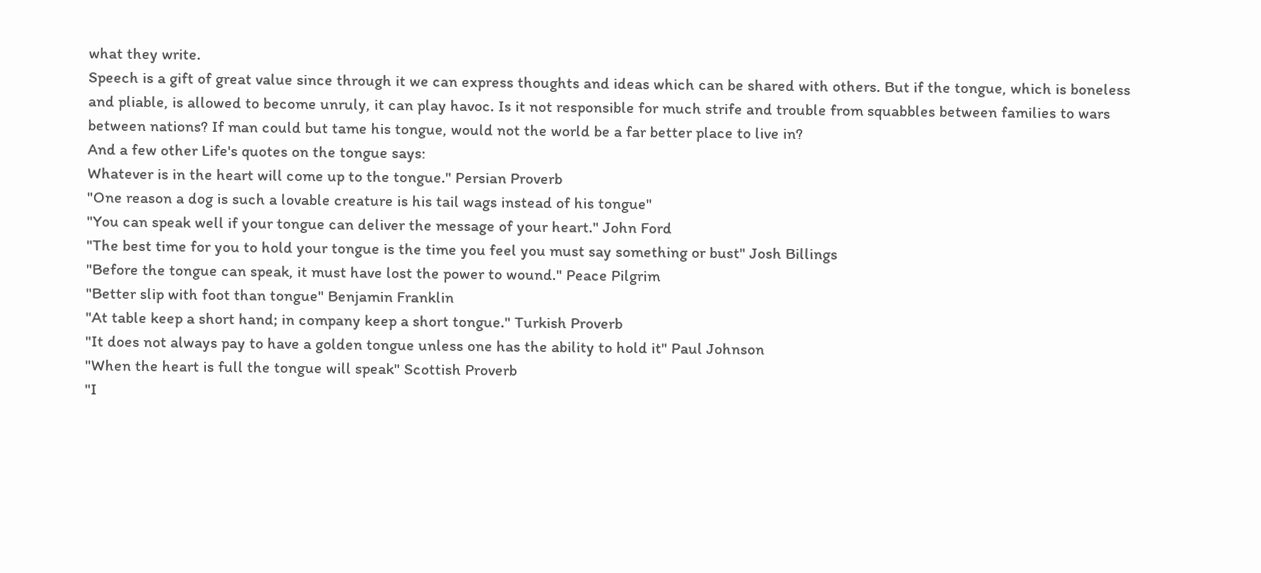what they write.
Speech is a gift of great value since through it we can express thoughts and ideas which can be shared with others. But if the tongue, which is boneless and pliable, is allowed to become unruly, it can play havoc. Is it not responsible for much strife and trouble from squabbles between families to wars between nations? If man could but tame his tongue, would not the world be a far better place to live in?
And a few other Life's quotes on the tongue says:
Whatever is in the heart will come up to the tongue." Persian Proverb
"One reason a dog is such a lovable creature is his tail wags instead of his tongue"
"You can speak well if your tongue can deliver the message of your heart." John Ford
"The best time for you to hold your tongue is the time you feel you must say something or bust" Josh Billings
"Before the tongue can speak, it must have lost the power to wound." Peace Pilgrim
"Better slip with foot than tongue" Benjamin Franklin
"At table keep a short hand; in company keep a short tongue." Turkish Proverb
"It does not always pay to have a golden tongue unless one has the ability to hold it" Paul Johnson
"When the heart is full the tongue will speak" Scottish Proverb
"I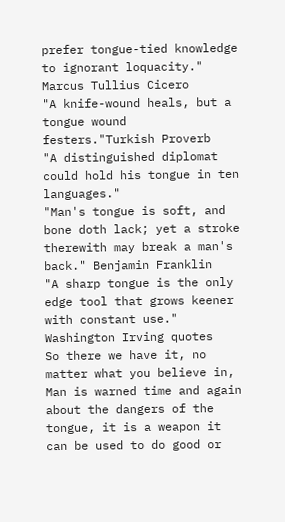prefer tongue-tied knowledge to ignorant loquacity." Marcus Tullius Cicero
"A knife-wound heals, but a tongue wound festers."Turkish Proverb
"A distinguished diplomat could hold his tongue in ten languages."
"Man's tongue is soft, and bone doth lack; yet a stroke therewith may break a man's back." Benjamin Franklin
"A sharp tongue is the only edge tool that grows keener with constant use." Washington Irving quotes
So there we have it, no matter what you believe in, Man is warned time and again about the dangers of the tongue, it is a weapon it can be used to do good or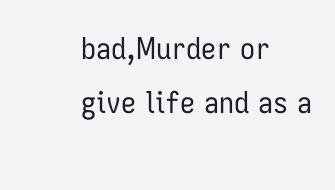bad,Murder or give life and as a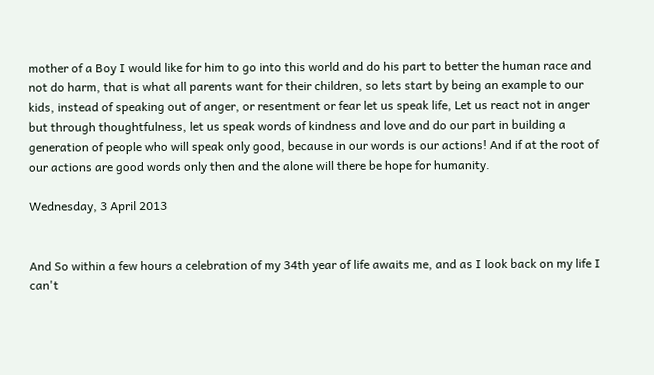mother of a Boy I would like for him to go into this world and do his part to better the human race and not do harm, that is what all parents want for their children, so lets start by being an example to our kids, instead of speaking out of anger, or resentment or fear let us speak life, Let us react not in anger but through thoughtfulness, let us speak words of kindness and love and do our part in building a generation of people who will speak only good, because in our words is our actions! And if at the root of our actions are good words only then and the alone will there be hope for humanity.

Wednesday, 3 April 2013


And So within a few hours a celebration of my 34th year of life awaits me, and as I look back on my life I can't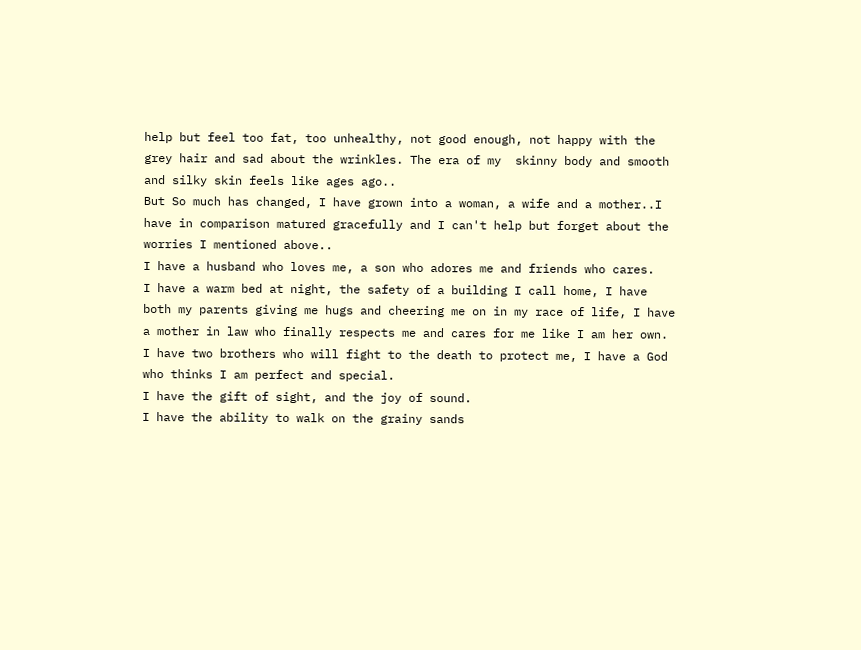help but feel too fat, too unhealthy, not good enough, not happy with the grey hair and sad about the wrinkles. The era of my  skinny body and smooth and silky skin feels like ages ago..
But So much has changed, I have grown into a woman, a wife and a mother..I have in comparison matured gracefully and I can't help but forget about the worries I mentioned above..
I have a husband who loves me, a son who adores me and friends who cares.
I have a warm bed at night, the safety of a building I call home, I have both my parents giving me hugs and cheering me on in my race of life, I have a mother in law who finally respects me and cares for me like I am her own.
I have two brothers who will fight to the death to protect me, I have a God who thinks I am perfect and special.
I have the gift of sight, and the joy of sound.
I have the ability to walk on the grainy sands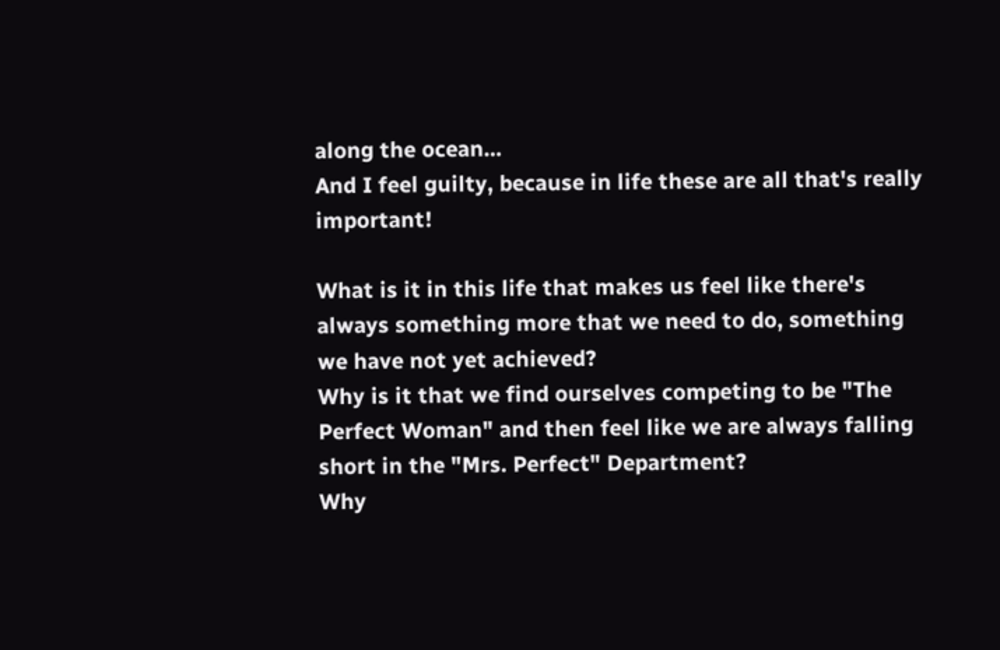along the ocean...
And I feel guilty, because in life these are all that's really important!

What is it in this life that makes us feel like there's always something more that we need to do, something we have not yet achieved?
Why is it that we find ourselves competing to be "The Perfect Woman" and then feel like we are always falling short in the "Mrs. Perfect" Department?
Why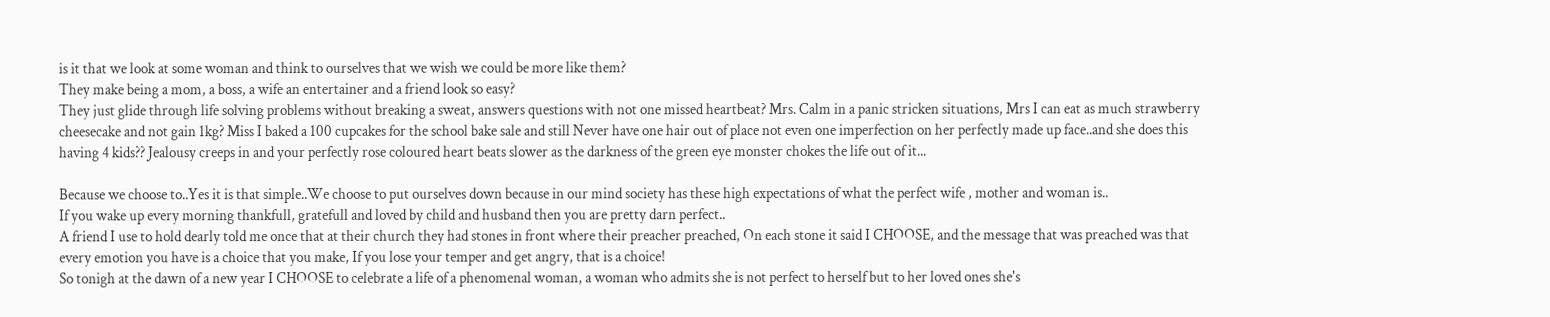is it that we look at some woman and think to ourselves that we wish we could be more like them?
They make being a mom, a boss, a wife an entertainer and a friend look so easy?
They just glide through life solving problems without breaking a sweat, answers questions with not one missed heartbeat? Mrs. Calm in a panic stricken situations, Mrs I can eat as much strawberry cheesecake and not gain 1kg? Miss I baked a 100 cupcakes for the school bake sale and still Never have one hair out of place not even one imperfection on her perfectly made up face..and she does this having 4 kids?? Jealousy creeps in and your perfectly rose coloured heart beats slower as the darkness of the green eye monster chokes the life out of it...

Because we choose to..Yes it is that simple..We choose to put ourselves down because in our mind society has these high expectations of what the perfect wife , mother and woman is..
If you wake up every morning thankfull, gratefull and loved by child and husband then you are pretty darn perfect..
A friend I use to hold dearly told me once that at their church they had stones in front where their preacher preached, On each stone it said I CHOOSE, and the message that was preached was that every emotion you have is a choice that you make, If you lose your temper and get angry, that is a choice!
So tonigh at the dawn of a new year I CHOOSE to celebrate a life of a phenomenal woman, a woman who admits she is not perfect to herself but to her loved ones she's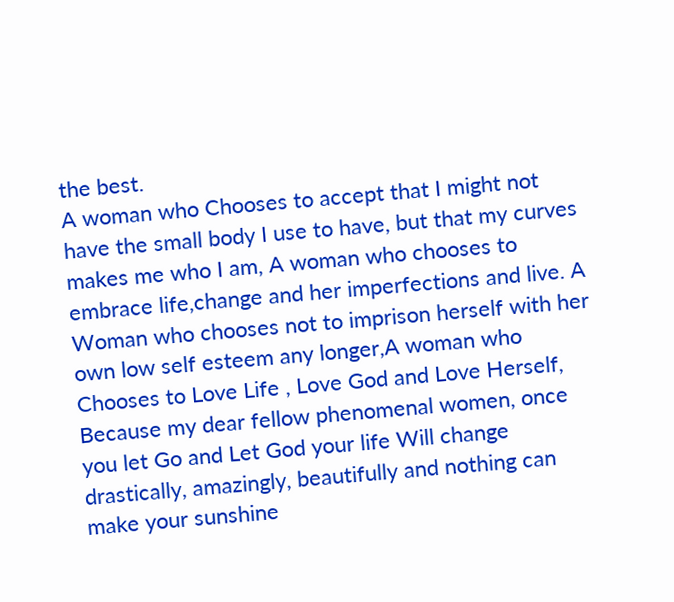the best.
A woman who Chooses to accept that I might not have the small body I use to have, but that my curves makes me who I am, A woman who chooses to embrace life,change and her imperfections and live. A Woman who chooses not to imprison herself with her own low self esteem any longer,A woman who Chooses to Love Life , Love God and Love Herself, Because my dear fellow phenomenal women, once you let Go and Let God your life Will change drastically, amazingly, beautifully and nothing can make your sunshine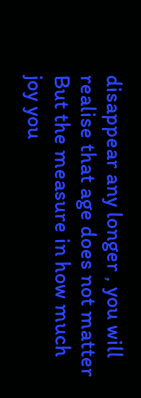disappear any longer , you will realise that age does not matter But the measure in how much joy you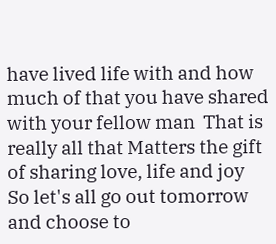have lived life with and how much of that you have shared with your fellow man  That is really all that Matters the gift of sharing love, life and joy
So let's all go out tomorrow and choose to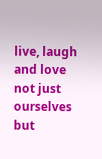live, laugh and love not just ourselves but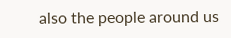also the people around us